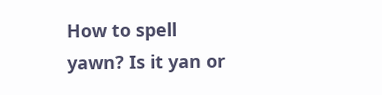How to spell yawn? Is it yan or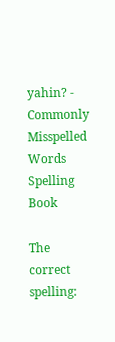yahin? - Commonly Misspelled Words
Spelling Book

The correct spelling: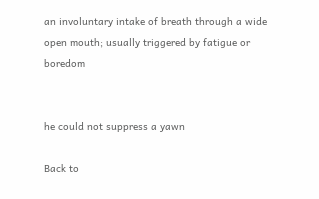an involuntary intake of breath through a wide open mouth; usually triggered by fatigue or boredom


he could not suppress a yawn

Back to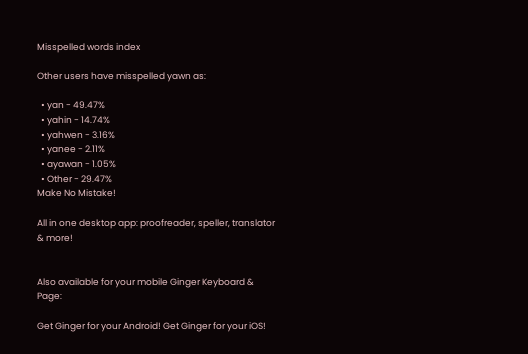Misspelled words index

Other users have misspelled yawn as:

  • yan - 49.47%
  • yahin - 14.74%
  • yahwen - 3.16%
  • yanee - 2.11%
  • ayawan - 1.05%
  • Other - 29.47%
Make No Mistake!

All in one desktop app: proofreader, speller, translator & more!


Also available for your mobile Ginger Keyboard & Page:

Get Ginger for your Android! Get Ginger for your iOS!